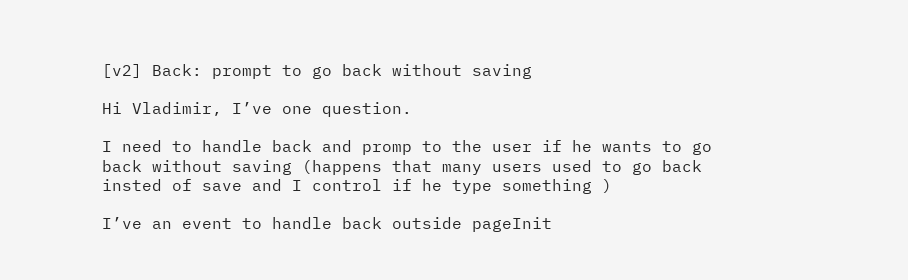[v2] Back: prompt to go back without saving

Hi Vladimir, I’ve one question.

I need to handle back and promp to the user if he wants to go back without saving (happens that many users used to go back insted of save and I control if he type something )

I’ve an event to handle back outside pageInit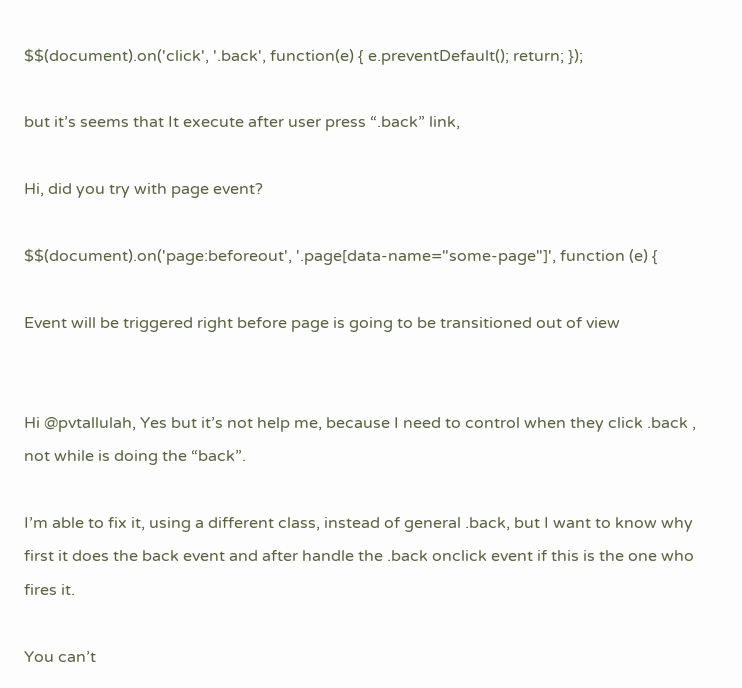$$(document).on('click', '.back', function(e) { e.preventDefault(); return; });

but it’s seems that It execute after user press “.back” link,

Hi, did you try with page event?

$$(document).on('page:beforeout', '.page[data-name="some-page"]', function (e) {

Event will be triggered right before page is going to be transitioned out of view


Hi @pvtallulah, Yes but it’s not help me, because I need to control when they click .back , not while is doing the “back”.

I’m able to fix it, using a different class, instead of general .back, but I want to know why first it does the back event and after handle the .back onclick event if this is the one who fires it.

You can’t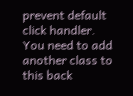prevent default click handler. You need to add another class to this back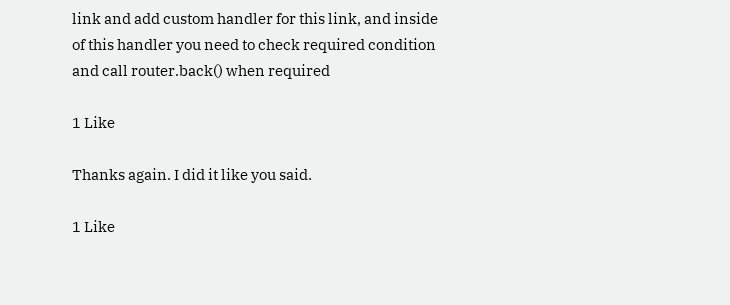link and add custom handler for this link, and inside of this handler you need to check required condition and call router.back() when required

1 Like

Thanks again. I did it like you said.

1 Like